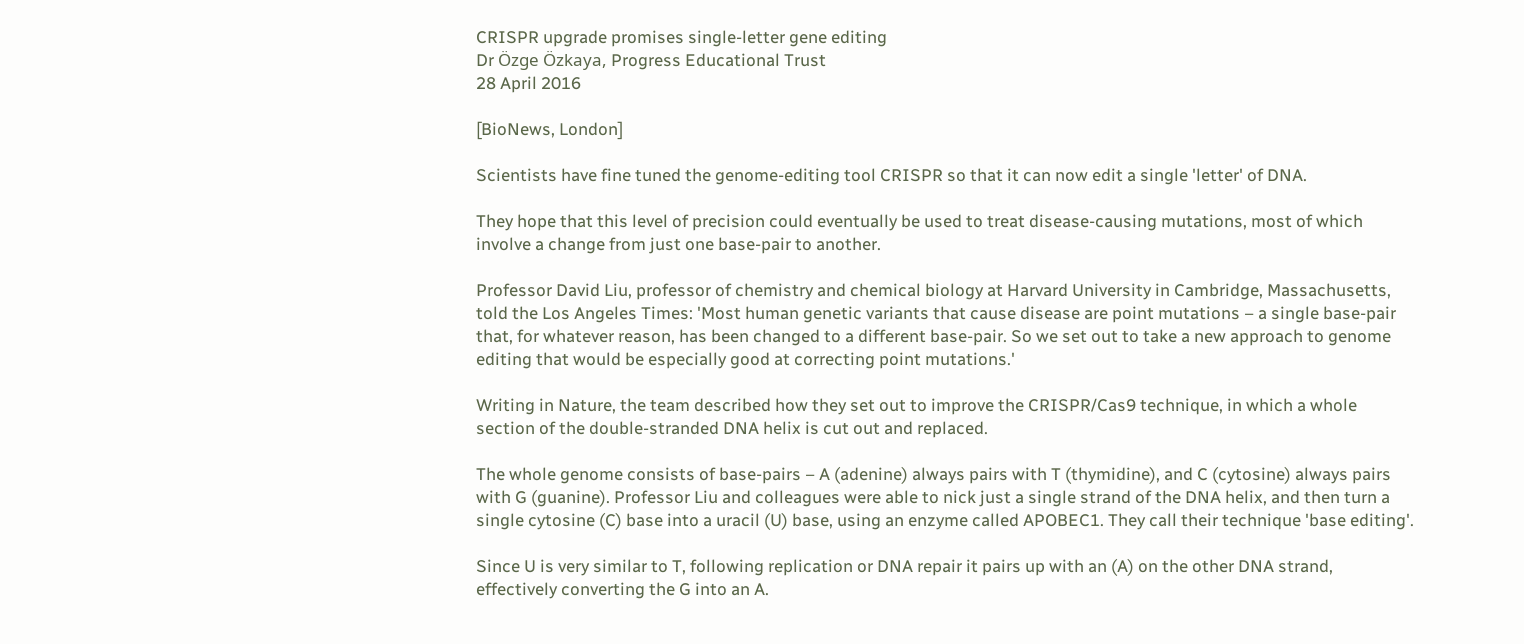CRISPR upgrade promises single-letter gene editing
Dr Özge Özkaya, Progress Educational Trust
28 April 2016

[BioNews, London]

Scientists have fine tuned the genome-editing tool CRISPR so that it can now edit a single 'letter' of DNA.

They hope that this level of precision could eventually be used to treat disease-causing mutations, most of which involve a change from just one base-pair to another.

Professor David Liu, professor of chemistry and chemical biology at Harvard University in Cambridge, Massachusetts, told the Los Angeles Times: 'Most human genetic variants that cause disease are point mutations – a single base-pair that, for whatever reason, has been changed to a different base-pair. So we set out to take a new approach to genome editing that would be especially good at correcting point mutations.'

Writing in Nature, the team described how they set out to improve the CRISPR/Cas9 technique, in which a whole section of the double-stranded DNA helix is cut out and replaced.

The whole genome consists of base-pairs – A (adenine) always pairs with T (thymidine), and C (cytosine) always pairs with G (guanine). Professor Liu and colleagues were able to nick just a single strand of the DNA helix, and then turn a single cytosine (C) base into a uracil (U) base, using an enzyme called APOBEC1. They call their technique 'base editing'.

Since U is very similar to T, following replication or DNA repair it pairs up with an (A) on the other DNA strand, effectively converting the G into an A.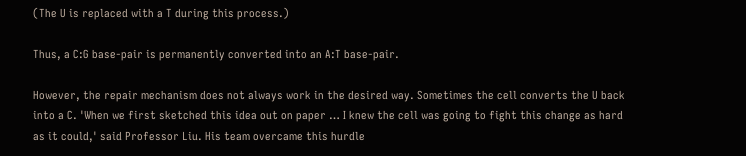(The U is replaced with a T during this process.)

Thus, a C:G base-pair is permanently converted into an A:T base-pair.

However, the repair mechanism does not always work in the desired way. Sometimes the cell converts the U back into a C. 'When we first sketched this idea out on paper … I knew the cell was going to fight this change as hard as it could,' said Professor Liu. His team overcame this hurdle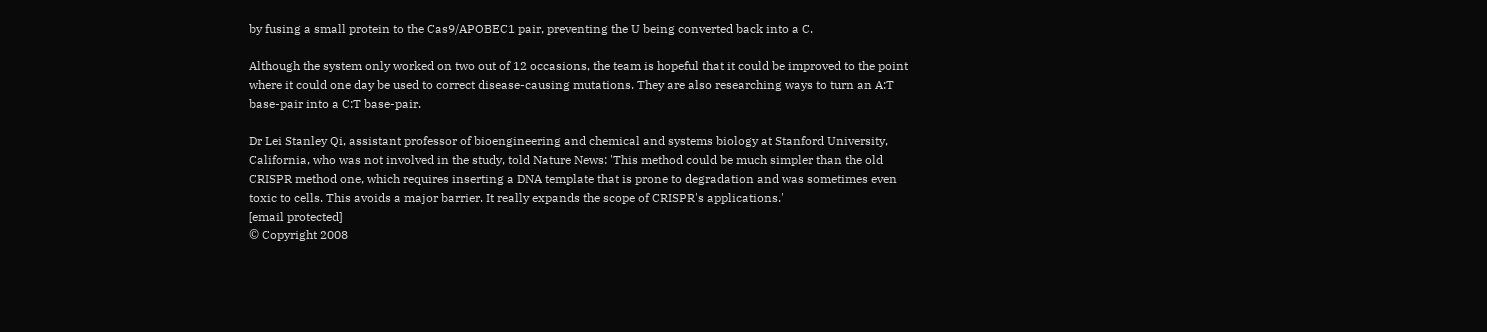by fusing a small protein to the Cas9/APOBEC1 pair, preventing the U being converted back into a C.

Although the system only worked on two out of 12 occasions, the team is hopeful that it could be improved to the point where it could one day be used to correct disease-causing mutations. They are also researching ways to turn an A:T base-pair into a C:T base-pair.

Dr Lei Stanley Qi, assistant professor of bioengineering and chemical and systems biology at Stanford University, California, who was not involved in the study, told Nature News: 'This method could be much simpler than the old CRISPR method one, which requires inserting a DNA template that is prone to degradation and was sometimes even toxic to cells. This avoids a major barrier. It really expands the scope of CRISPR's applications.'
[email protected]
© Copyright 2008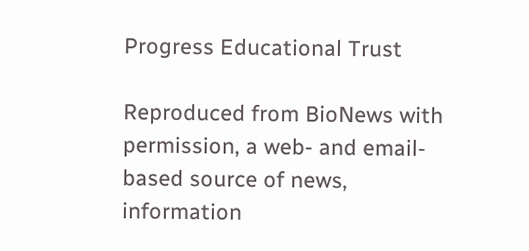Progress Educational Trust

Reproduced from BioNews with permission, a web- and email-based source of news, information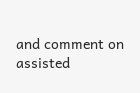and comment on assisted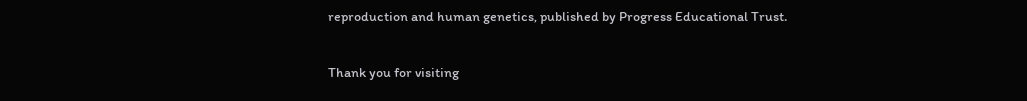reproduction and human genetics, published by Progress Educational Trust.

Thank you for visiting